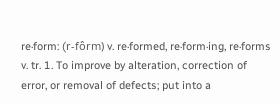re·form: (r-fôrm) v. re·formed, re·form·ing, re·forms v. tr. 1. To improve by alteration, correction of error, or removal of defects; put into a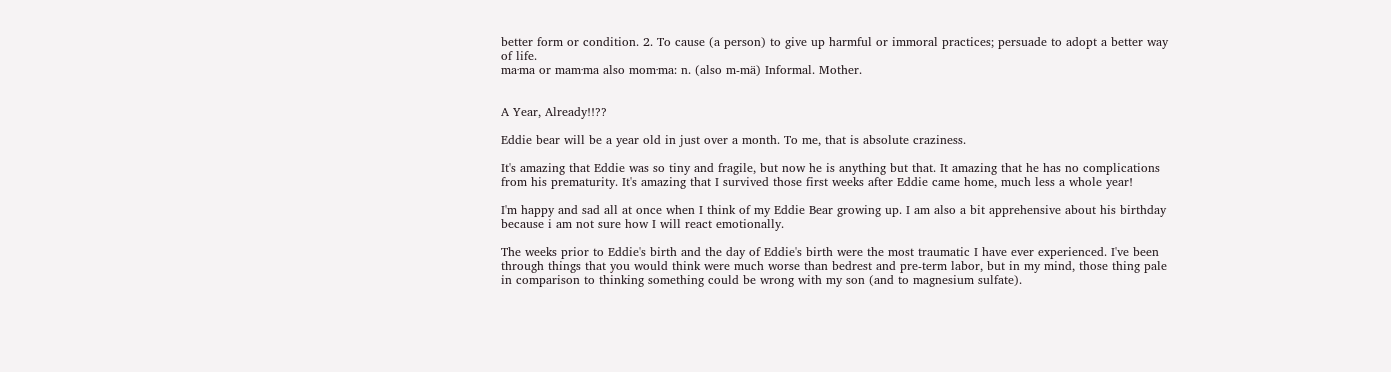better form or condition. 2. To cause (a person) to give up harmful or immoral practices; persuade to adopt a better way of life.
ma·ma or mam·ma also mom·ma: n. (also m-mä) Informal. Mother.


A Year, Already!!??

Eddie bear will be a year old in just over a month. To me, that is absolute craziness.

It's amazing that Eddie was so tiny and fragile, but now he is anything but that. It amazing that he has no complications from his prematurity. It's amazing that I survived those first weeks after Eddie came home, much less a whole year!

I'm happy and sad all at once when I think of my Eddie Bear growing up. I am also a bit apprehensive about his birthday because i am not sure how I will react emotionally.

The weeks prior to Eddie's birth and the day of Eddie's birth were the most traumatic I have ever experienced. I've been through things that you would think were much worse than bedrest and pre-term labor, but in my mind, those thing pale in comparison to thinking something could be wrong with my son (and to magnesium sulfate).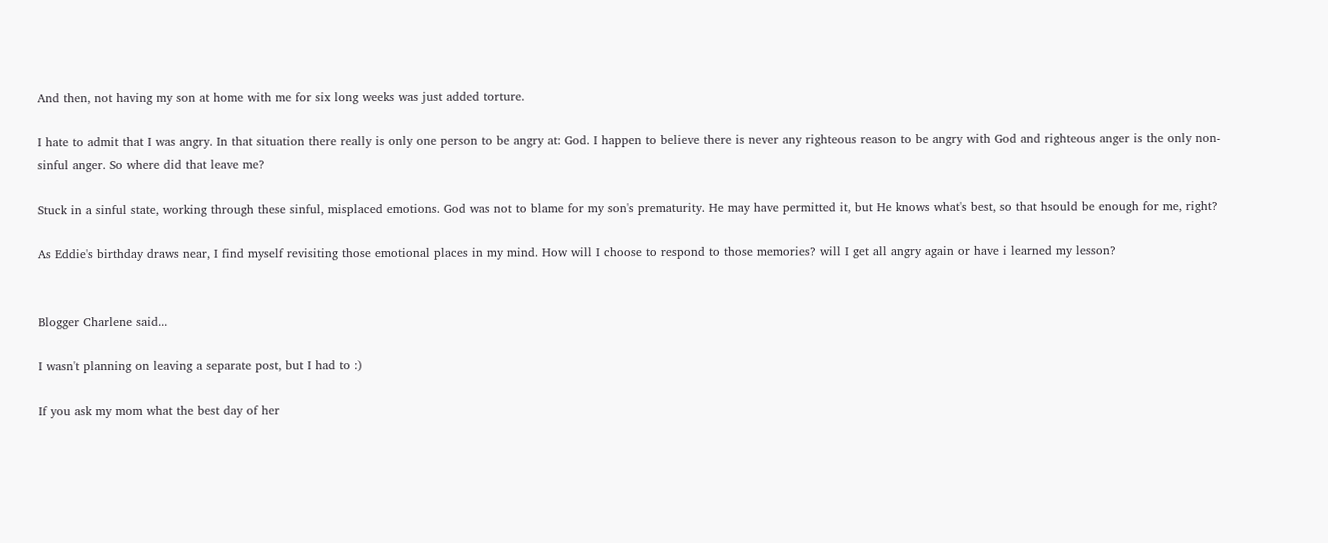And then, not having my son at home with me for six long weeks was just added torture.

I hate to admit that I was angry. In that situation there really is only one person to be angry at: God. I happen to believe there is never any righteous reason to be angry with God and righteous anger is the only non-sinful anger. So where did that leave me?

Stuck in a sinful state, working through these sinful, misplaced emotions. God was not to blame for my son's prematurity. He may have permitted it, but He knows what's best, so that hsould be enough for me, right?

As Eddie's birthday draws near, I find myself revisiting those emotional places in my mind. How will I choose to respond to those memories? will I get all angry again or have i learned my lesson?


Blogger Charlene said...

I wasn't planning on leaving a separate post, but I had to :)

If you ask my mom what the best day of her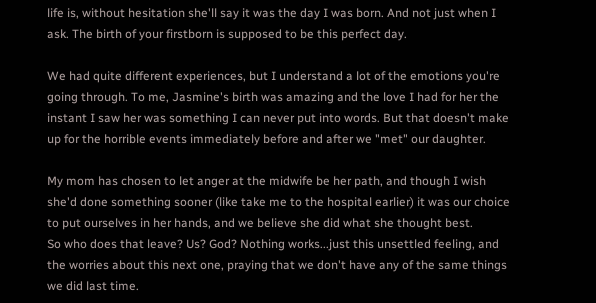life is, without hesitation she'll say it was the day I was born. And not just when I ask. The birth of your firstborn is supposed to be this perfect day.

We had quite different experiences, but I understand a lot of the emotions you're going through. To me, Jasmine's birth was amazing and the love I had for her the instant I saw her was something I can never put into words. But that doesn't make up for the horrible events immediately before and after we "met" our daughter.

My mom has chosen to let anger at the midwife be her path, and though I wish she'd done something sooner (like take me to the hospital earlier) it was our choice to put ourselves in her hands, and we believe she did what she thought best.
So who does that leave? Us? God? Nothing works...just this unsettled feeling, and the worries about this next one, praying that we don't have any of the same things we did last time.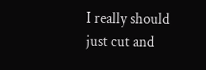I really should just cut and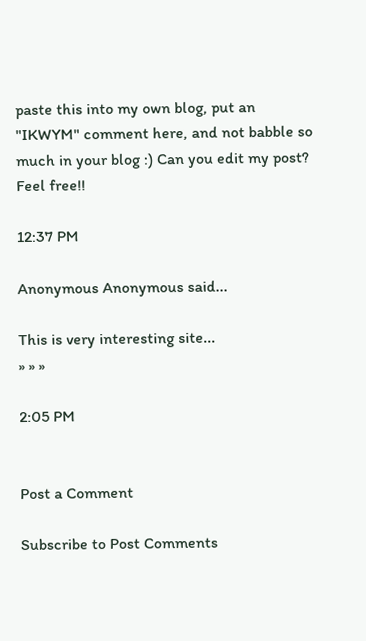paste this into my own blog, put an "IKWYM" comment here, and not babble so much in your blog :) Can you edit my post? Feel free!!

12:37 PM

Anonymous Anonymous said...

This is very interesting site...
» » »

2:05 PM


Post a Comment

Subscribe to Post Comments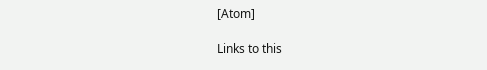[Atom]

Links to this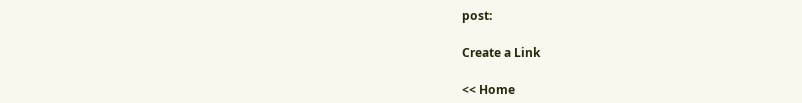post:

Create a Link

<< Home